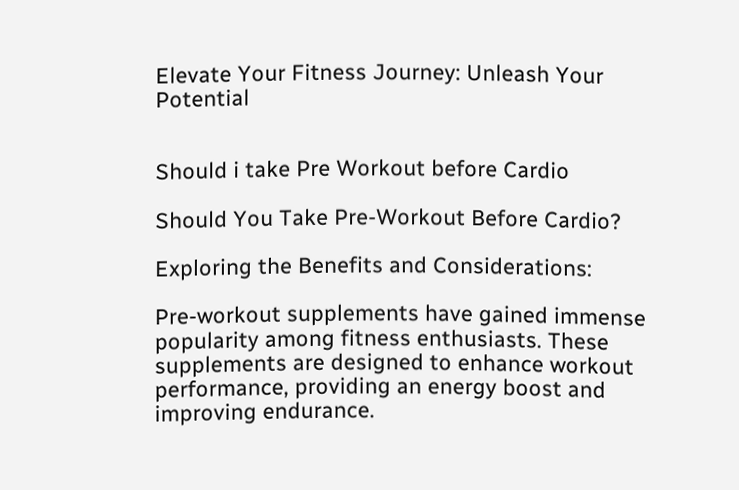Elevate Your Fitness Journey: Unleash Your Potential


Should i take Pre Workout before Cardio

Should You Take Pre-Workout Before Cardio?

Exploring the Benefits and Considerations:

Pre-workout supplements have gained immense popularity among fitness enthusiasts. These supplements are designed to enhance workout performance, providing an energy boost and improving endurance.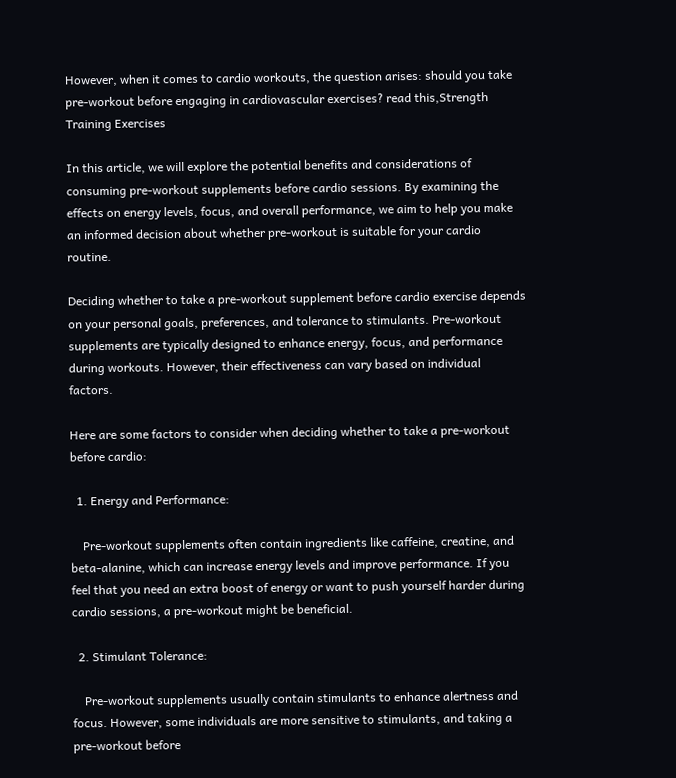However, when it comes to cardio workouts, the question arises: should you take pre-workout before engaging in cardiovascular exercises? read this,Strength Training Exercises

In this article, we will explore the potential benefits and considerations of consuming pre-workout supplements before cardio sessions. By examining the effects on energy levels, focus, and overall performance, we aim to help you make an informed decision about whether pre-workout is suitable for your cardio routine.

Deciding whether to take a pre-workout supplement before cardio exercise depends on your personal goals, preferences, and tolerance to stimulants. Pre-workout supplements are typically designed to enhance energy, focus, and performance during workouts. However, their effectiveness can vary based on individual factors.

Here are some factors to consider when deciding whether to take a pre-workout before cardio:

  1. Energy and Performance:

    Pre-workout supplements often contain ingredients like caffeine, creatine, and beta-alanine, which can increase energy levels and improve performance. If you feel that you need an extra boost of energy or want to push yourself harder during cardio sessions, a pre-workout might be beneficial.

  2. Stimulant Tolerance:

    Pre-workout supplements usually contain stimulants to enhance alertness and focus. However, some individuals are more sensitive to stimulants, and taking a pre-workout before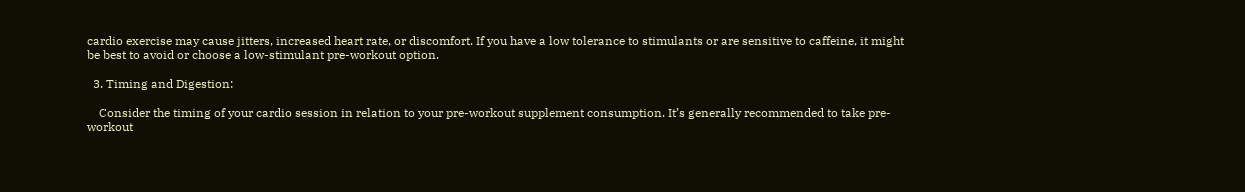cardio exercise may cause jitters, increased heart rate, or discomfort. If you have a low tolerance to stimulants or are sensitive to caffeine, it might be best to avoid or choose a low-stimulant pre-workout option.

  3. Timing and Digestion:

    Consider the timing of your cardio session in relation to your pre-workout supplement consumption. It’s generally recommended to take pre-workout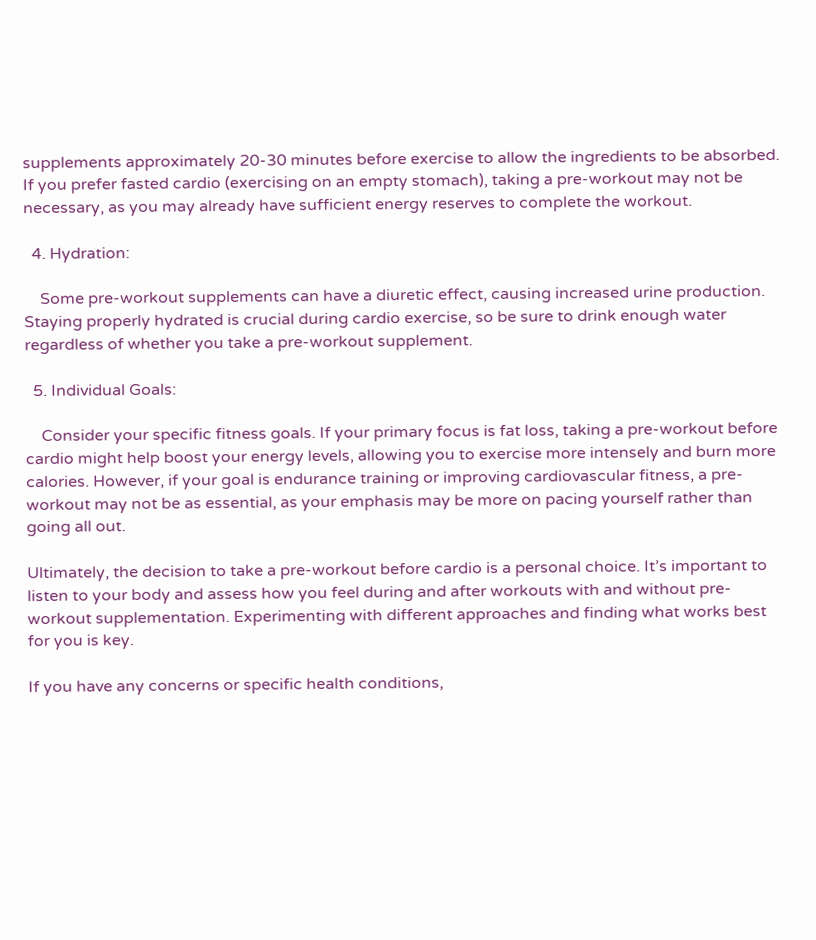supplements approximately 20-30 minutes before exercise to allow the ingredients to be absorbed. If you prefer fasted cardio (exercising on an empty stomach), taking a pre-workout may not be necessary, as you may already have sufficient energy reserves to complete the workout.

  4. Hydration:

    Some pre-workout supplements can have a diuretic effect, causing increased urine production. Staying properly hydrated is crucial during cardio exercise, so be sure to drink enough water regardless of whether you take a pre-workout supplement.

  5. Individual Goals:

    Consider your specific fitness goals. If your primary focus is fat loss, taking a pre-workout before cardio might help boost your energy levels, allowing you to exercise more intensely and burn more calories. However, if your goal is endurance training or improving cardiovascular fitness, a pre-workout may not be as essential, as your emphasis may be more on pacing yourself rather than going all out.

Ultimately, the decision to take a pre-workout before cardio is a personal choice. It’s important to listen to your body and assess how you feel during and after workouts with and without pre-workout supplementation. Experimenting with different approaches and finding what works best for you is key.

If you have any concerns or specific health conditions,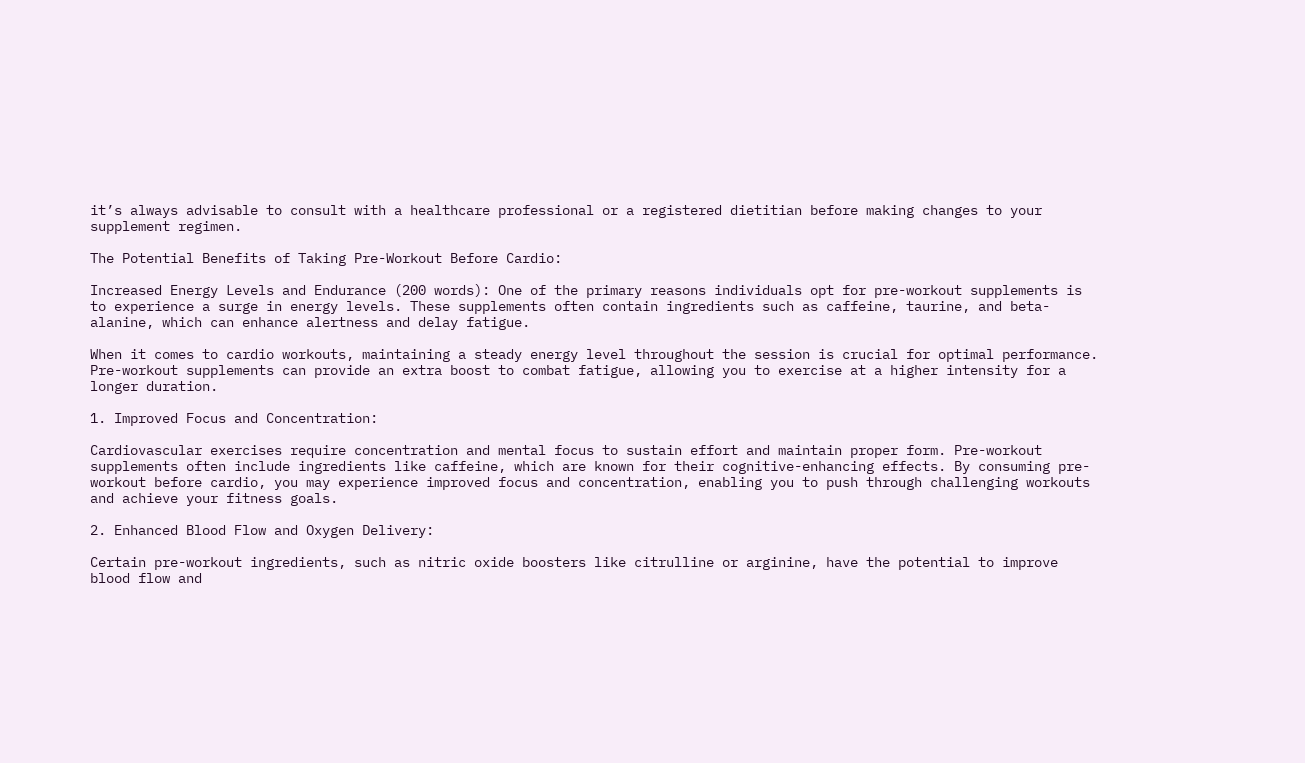it’s always advisable to consult with a healthcare professional or a registered dietitian before making changes to your supplement regimen.

The Potential Benefits of Taking Pre-Workout Before Cardio:

Increased Energy Levels and Endurance (200 words): One of the primary reasons individuals opt for pre-workout supplements is to experience a surge in energy levels. These supplements often contain ingredients such as caffeine, taurine, and beta-alanine, which can enhance alertness and delay fatigue.

When it comes to cardio workouts, maintaining a steady energy level throughout the session is crucial for optimal performance. Pre-workout supplements can provide an extra boost to combat fatigue, allowing you to exercise at a higher intensity for a longer duration.

1. Improved Focus and Concentration:

Cardiovascular exercises require concentration and mental focus to sustain effort and maintain proper form. Pre-workout supplements often include ingredients like caffeine, which are known for their cognitive-enhancing effects. By consuming pre-workout before cardio, you may experience improved focus and concentration, enabling you to push through challenging workouts and achieve your fitness goals.

2. Enhanced Blood Flow and Oxygen Delivery:

Certain pre-workout ingredients, such as nitric oxide boosters like citrulline or arginine, have the potential to improve blood flow and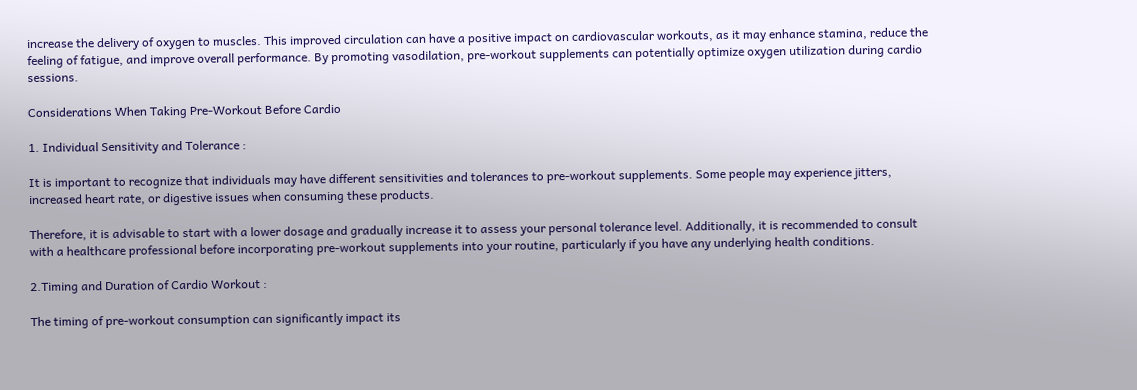increase the delivery of oxygen to muscles. This improved circulation can have a positive impact on cardiovascular workouts, as it may enhance stamina, reduce the feeling of fatigue, and improve overall performance. By promoting vasodilation, pre-workout supplements can potentially optimize oxygen utilization during cardio sessions.

Considerations When Taking Pre-Workout Before Cardio

1. Individual Sensitivity and Tolerance :

It is important to recognize that individuals may have different sensitivities and tolerances to pre-workout supplements. Some people may experience jitters, increased heart rate, or digestive issues when consuming these products.

Therefore, it is advisable to start with a lower dosage and gradually increase it to assess your personal tolerance level. Additionally, it is recommended to consult with a healthcare professional before incorporating pre-workout supplements into your routine, particularly if you have any underlying health conditions.

2.Timing and Duration of Cardio Workout :

The timing of pre-workout consumption can significantly impact its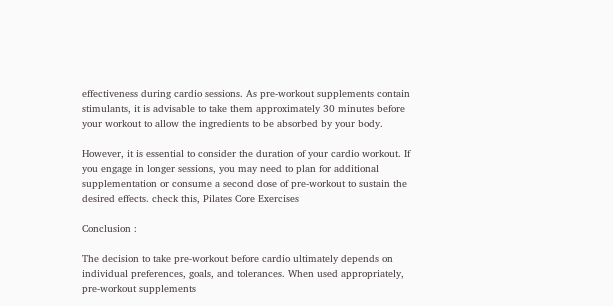effectiveness during cardio sessions. As pre-workout supplements contain stimulants, it is advisable to take them approximately 30 minutes before your workout to allow the ingredients to be absorbed by your body.

However, it is essential to consider the duration of your cardio workout. If you engage in longer sessions, you may need to plan for additional supplementation or consume a second dose of pre-workout to sustain the desired effects. check this, Pilates Core Exercises

Conclusion :

The decision to take pre-workout before cardio ultimately depends on individual preferences, goals, and tolerances. When used appropriately, pre-workout supplements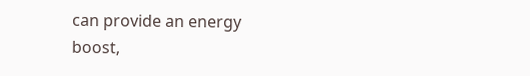can provide an energy boost,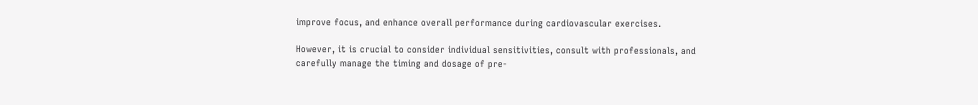improve focus, and enhance overall performance during cardiovascular exercises.

However, it is crucial to consider individual sensitivities, consult with professionals, and carefully manage the timing and dosage of pre-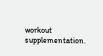workout supplementation.